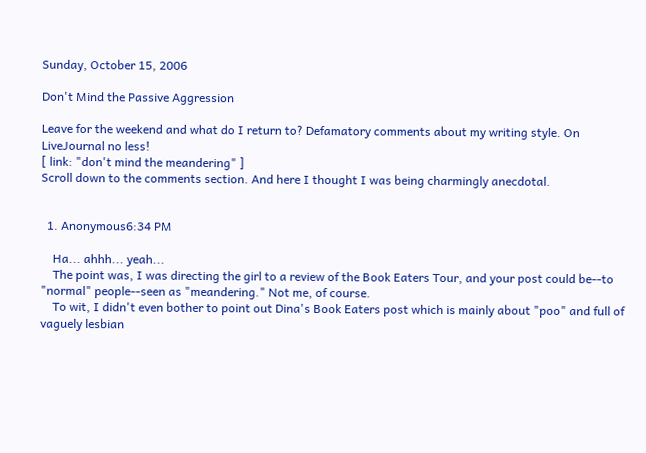Sunday, October 15, 2006

Don't Mind the Passive Aggression

Leave for the weekend and what do I return to? Defamatory comments about my writing style. On LiveJournal no less!
[ link: "don't mind the meandering" ]
Scroll down to the comments section. And here I thought I was being charmingly anecdotal.


  1. Anonymous6:34 PM

    Ha... ahhh... yeah...
    The point was, I was directing the girl to a review of the Book Eaters Tour, and your post could be--to "normal" people--seen as "meandering." Not me, of course.
    To wit, I didn't even bother to point out Dina's Book Eaters post which is mainly about "poo" and full of vaguely lesbian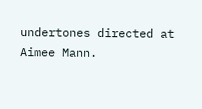undertones directed at Aimee Mann.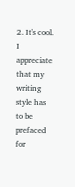2. It's cool. I appreciate that my writing style has to be prefaced for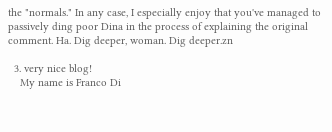the "normals." In any case, I especially enjoy that you've managed to passively ding poor Dina in the process of explaining the original comment. Ha. Dig deeper, woman. Dig deeper.zn

  3. very nice blog!
    My name is Franco Di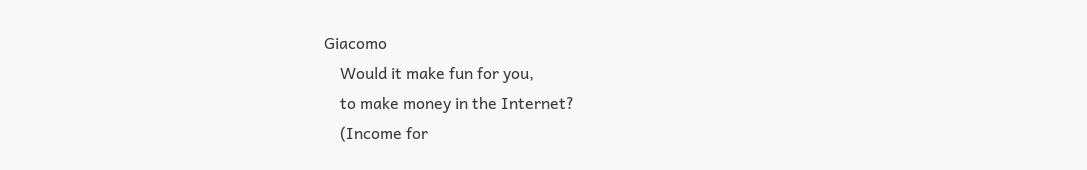Giacomo
    Would it make fun for you,
    to make money in the Internet?
    (Income for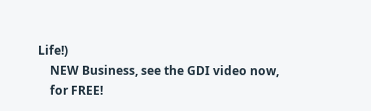Life!)
    NEW Business, see the GDI video now,
    for FREE!